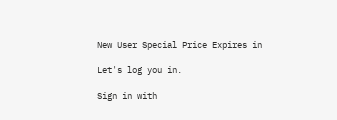New User Special Price Expires in

Let's log you in.

Sign in with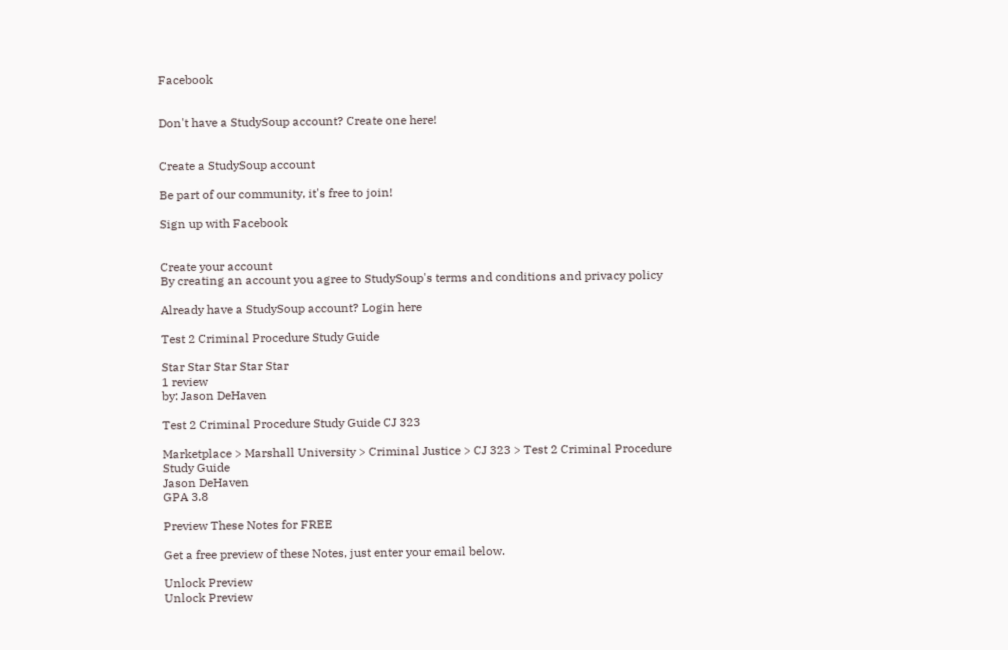Facebook


Don't have a StudySoup account? Create one here!


Create a StudySoup account

Be part of our community, it's free to join!

Sign up with Facebook


Create your account
By creating an account you agree to StudySoup's terms and conditions and privacy policy

Already have a StudySoup account? Login here

Test 2 Criminal Procedure Study Guide

Star Star Star Star Star
1 review
by: Jason DeHaven

Test 2 Criminal Procedure Study Guide CJ 323

Marketplace > Marshall University > Criminal Justice > CJ 323 > Test 2 Criminal Procedure Study Guide
Jason DeHaven
GPA 3.8

Preview These Notes for FREE

Get a free preview of these Notes, just enter your email below.

Unlock Preview
Unlock Preview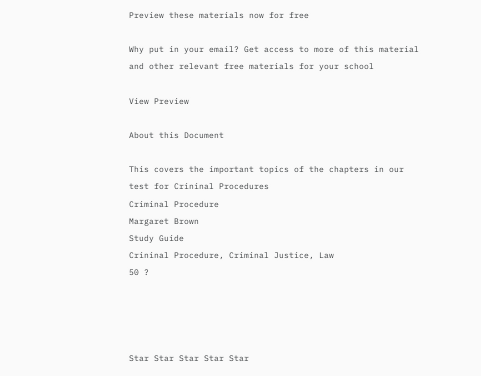Preview these materials now for free

Why put in your email? Get access to more of this material and other relevant free materials for your school

View Preview

About this Document

This covers the important topics of the chapters in our test for Crininal Procedures
Criminal Procedure
Margaret Brown
Study Guide
Crininal Procedure, Criminal Justice, Law
50 ?




Star Star Star Star Star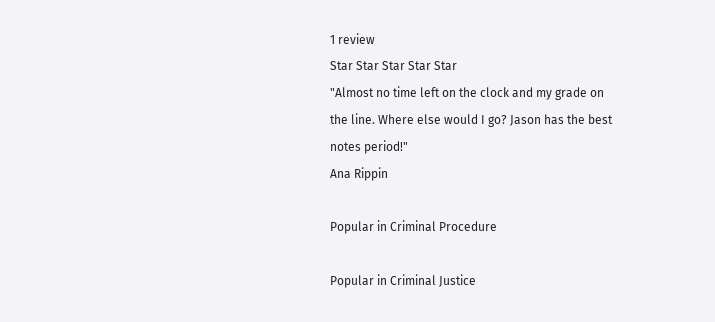1 review
Star Star Star Star Star
"Almost no time left on the clock and my grade on the line. Where else would I go? Jason has the best notes period!"
Ana Rippin

Popular in Criminal Procedure

Popular in Criminal Justice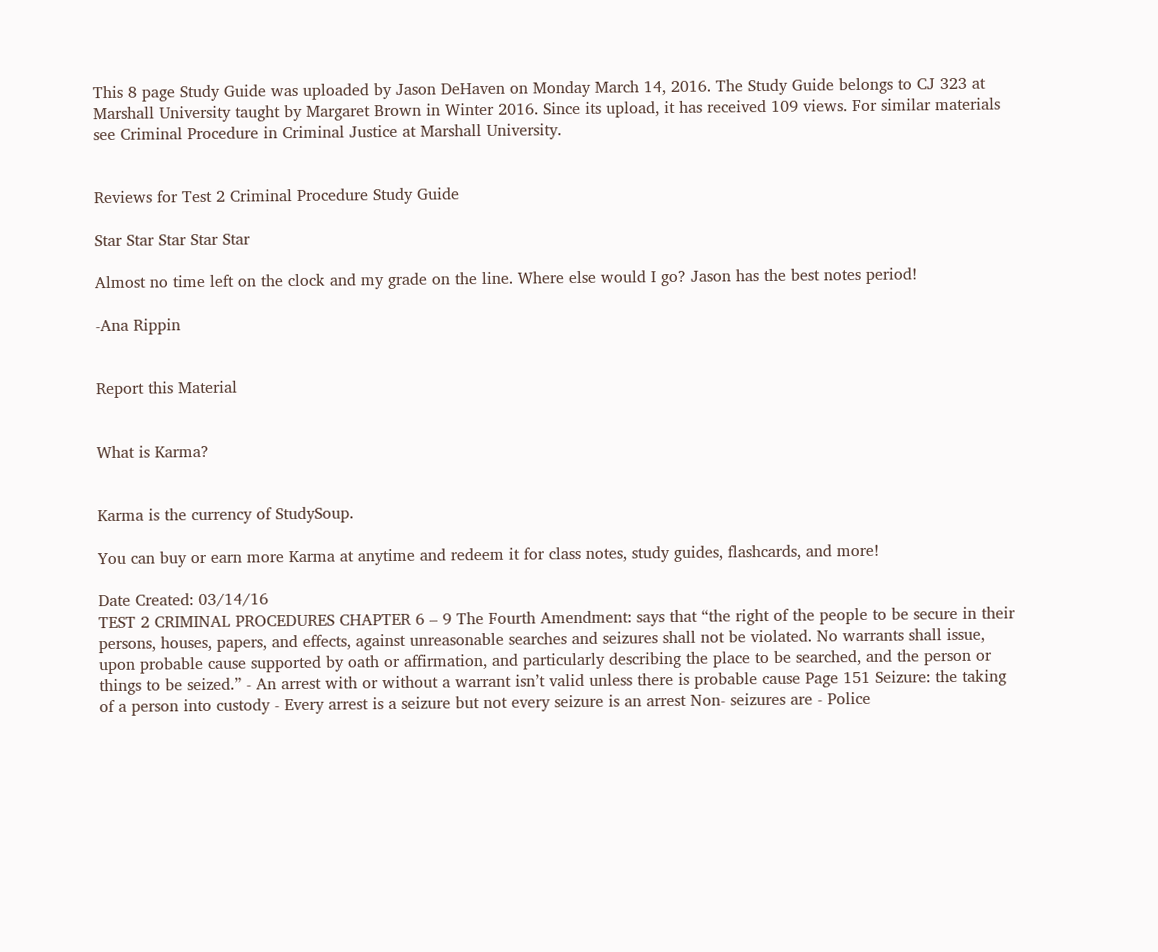This 8 page Study Guide was uploaded by Jason DeHaven on Monday March 14, 2016. The Study Guide belongs to CJ 323 at Marshall University taught by Margaret Brown in Winter 2016. Since its upload, it has received 109 views. For similar materials see Criminal Procedure in Criminal Justice at Marshall University.


Reviews for Test 2 Criminal Procedure Study Guide

Star Star Star Star Star

Almost no time left on the clock and my grade on the line. Where else would I go? Jason has the best notes period!

-Ana Rippin


Report this Material


What is Karma?


Karma is the currency of StudySoup.

You can buy or earn more Karma at anytime and redeem it for class notes, study guides, flashcards, and more!

Date Created: 03/14/16
TEST 2 CRIMINAL PROCEDURES CHAPTER 6 – 9 The Fourth Amendment: says that “the right of the people to be secure in their persons, houses, papers, and effects, against unreasonable searches and seizures shall not be violated. No warrants shall issue, upon probable cause supported by oath or affirmation, and particularly describing the place to be searched, and the person or things to be seized.” - An arrest with or without a warrant isn’t valid unless there is probable cause Page 151 Seizure: the taking of a person into custody - Every arrest is a seizure but not every seizure is an arrest Non- seizures are - Police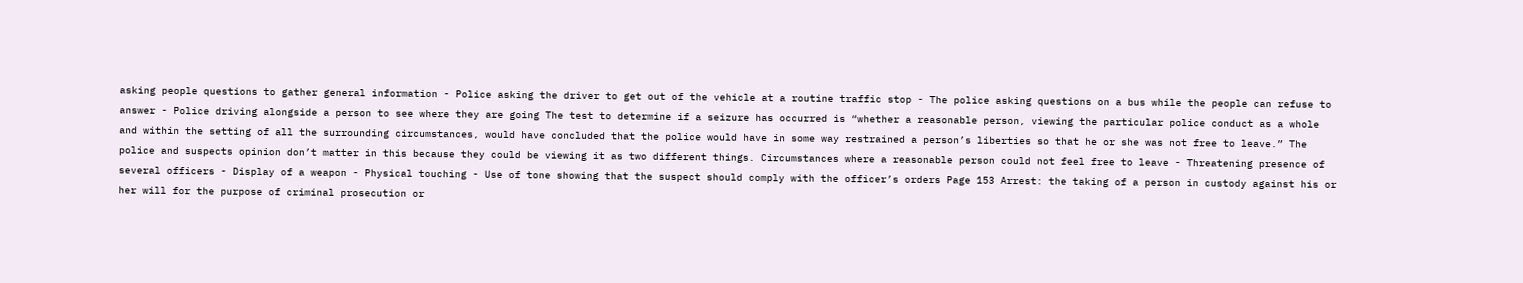asking people questions to gather general information - Police asking the driver to get out of the vehicle at a routine traffic stop - The police asking questions on a bus while the people can refuse to answer - Police driving alongside a person to see where they are going The test to determine if a seizure has occurred is “whether a reasonable person, viewing the particular police conduct as a whole and within the setting of all the surrounding circumstances, would have concluded that the police would have in some way restrained a person’s liberties so that he or she was not free to leave.” The police and suspects opinion don’t matter in this because they could be viewing it as two different things. Circumstances where a reasonable person could not feel free to leave - Threatening presence of several officers - Display of a weapon - Physical touching - Use of tone showing that the suspect should comply with the officer’s orders Page 153 Arrest: the taking of a person in custody against his or her will for the purpose of criminal prosecution or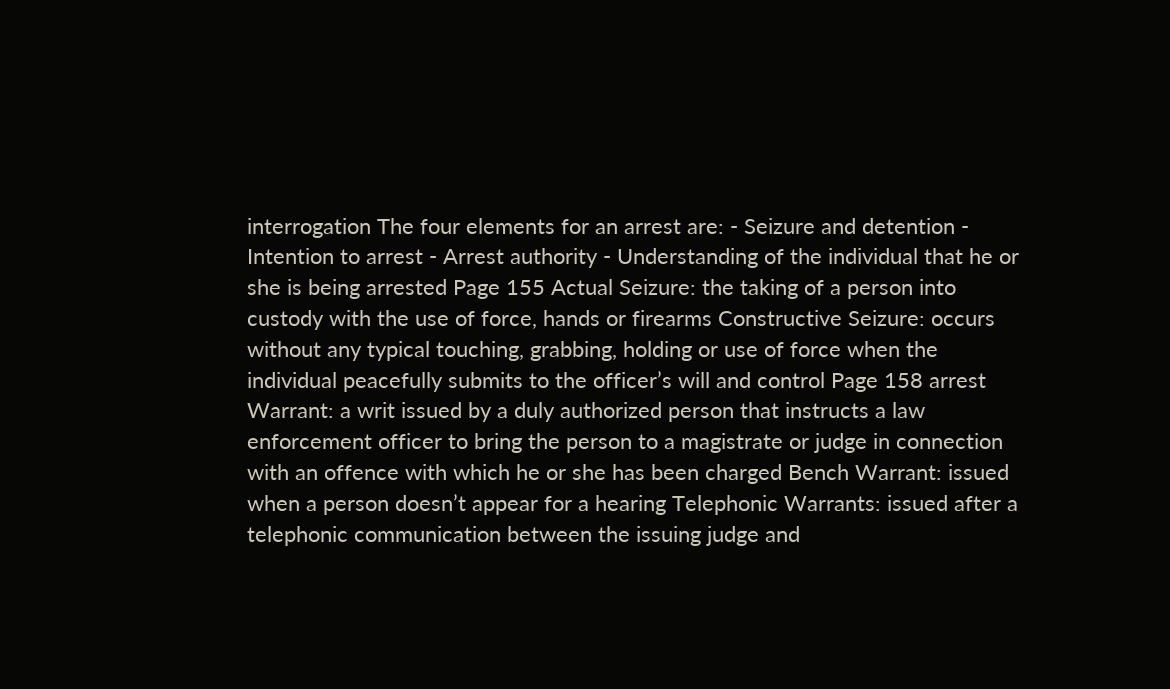interrogation The four elements for an arrest are: - Seizure and detention - Intention to arrest - Arrest authority - Understanding of the individual that he or she is being arrested Page 155 Actual Seizure: the taking of a person into custody with the use of force, hands or firearms Constructive Seizure: occurs without any typical touching, grabbing, holding or use of force when the individual peacefully submits to the officer’s will and control Page 158 arrest Warrant: a writ issued by a duly authorized person that instructs a law enforcement officer to bring the person to a magistrate or judge in connection with an offence with which he or she has been charged Bench Warrant: issued when a person doesn’t appear for a hearing Telephonic Warrants: issued after a telephonic communication between the issuing judge and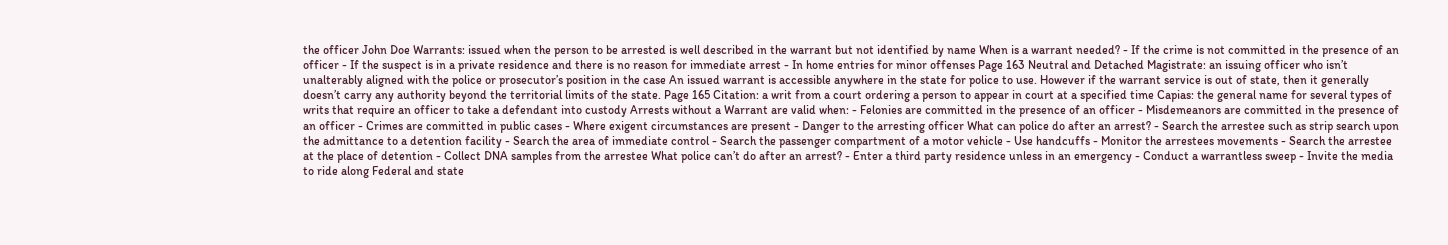the officer John Doe Warrants: issued when the person to be arrested is well described in the warrant but not identified by name When is a warrant needed? - If the crime is not committed in the presence of an officer - If the suspect is in a private residence and there is no reason for immediate arrest - In home entries for minor offenses Page 163 Neutral and Detached Magistrate: an issuing officer who isn’t unalterably aligned with the police or prosecutor’s position in the case An issued warrant is accessible anywhere in the state for police to use. However if the warrant service is out of state, then it generally doesn’t carry any authority beyond the territorial limits of the state. Page 165 Citation: a writ from a court ordering a person to appear in court at a specified time Capias: the general name for several types of writs that require an officer to take a defendant into custody Arrests without a Warrant are valid when: - Felonies are committed in the presence of an officer - Misdemeanors are committed in the presence of an officer - Crimes are committed in public cases - Where exigent circumstances are present - Danger to the arresting officer What can police do after an arrest? - Search the arrestee such as strip search upon the admittance to a detention facility - Search the area of immediate control - Search the passenger compartment of a motor vehicle - Use handcuffs - Monitor the arrestees movements - Search the arrestee at the place of detention - Collect DNA samples from the arrestee What police can’t do after an arrest? - Enter a third party residence unless in an emergency - Conduct a warrantless sweep - Invite the media to ride along Federal and state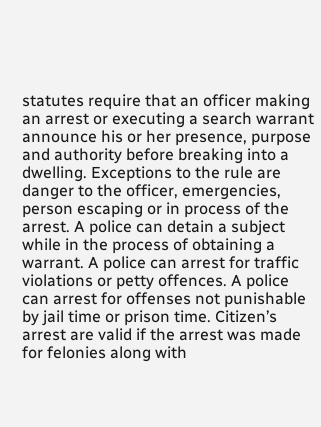statutes require that an officer making an arrest or executing a search warrant announce his or her presence, purpose and authority before breaking into a dwelling. Exceptions to the rule are danger to the officer, emergencies, person escaping or in process of the arrest. A police can detain a subject while in the process of obtaining a warrant. A police can arrest for traffic violations or petty offences. A police can arrest for offenses not punishable by jail time or prison time. Citizen’s arrest are valid if the arrest was made for felonies along with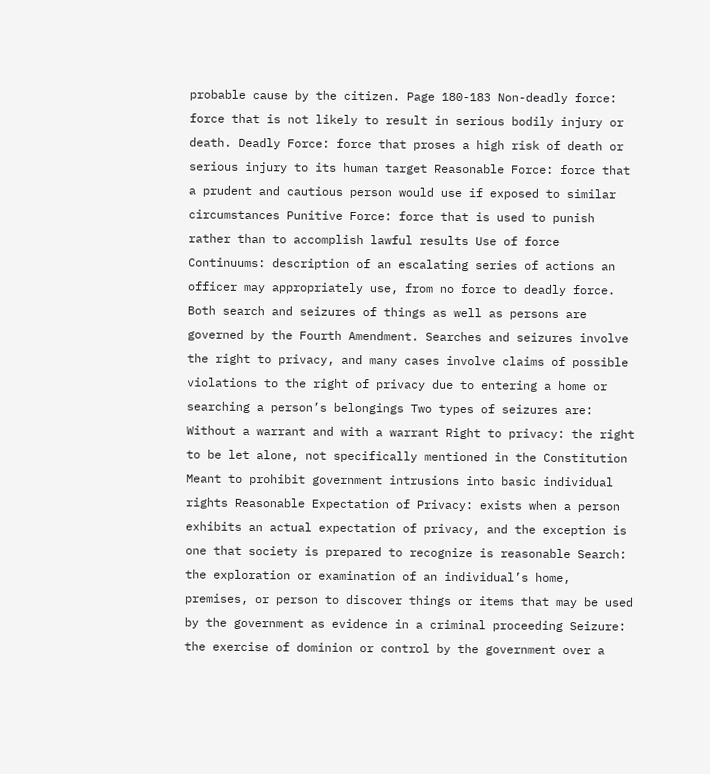probable cause by the citizen. Page 180-183 Non-deadly force: force that is not likely to result in serious bodily injury or death. Deadly Force: force that proses a high risk of death or serious injury to its human target Reasonable Force: force that a prudent and cautious person would use if exposed to similar circumstances Punitive Force: force that is used to punish rather than to accomplish lawful results Use of force Continuums: description of an escalating series of actions an officer may appropriately use, from no force to deadly force. Both search and seizures of things as well as persons are governed by the Fourth Amendment. Searches and seizures involve the right to privacy, and many cases involve claims of possible violations to the right of privacy due to entering a home or searching a person’s belongings Two types of seizures are: Without a warrant and with a warrant Right to privacy: the right to be let alone, not specifically mentioned in the Constitution Meant to prohibit government intrusions into basic individual rights Reasonable Expectation of Privacy: exists when a person exhibits an actual expectation of privacy, and the exception is one that society is prepared to recognize is reasonable Search: the exploration or examination of an individual’s home, premises, or person to discover things or items that may be used by the government as evidence in a criminal proceeding Seizure: the exercise of dominion or control by the government over a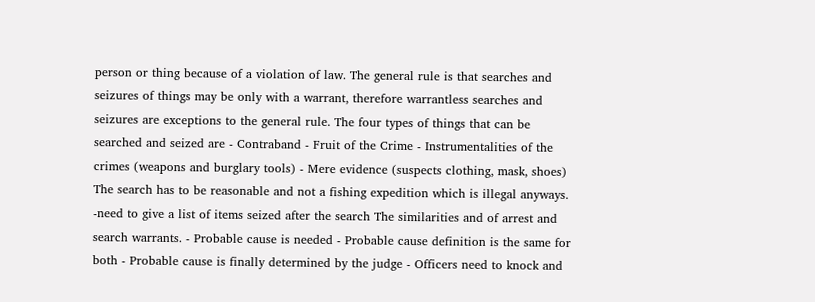person or thing because of a violation of law. The general rule is that searches and seizures of things may be only with a warrant, therefore warrantless searches and seizures are exceptions to the general rule. The four types of things that can be searched and seized are - Contraband - Fruit of the Crime - Instrumentalities of the crimes (weapons and burglary tools) - Mere evidence (suspects clothing, mask, shoes) The search has to be reasonable and not a fishing expedition which is illegal anyways. -need to give a list of items seized after the search The similarities and of arrest and search warrants. - Probable cause is needed - Probable cause definition is the same for both - Probable cause is finally determined by the judge - Officers need to knock and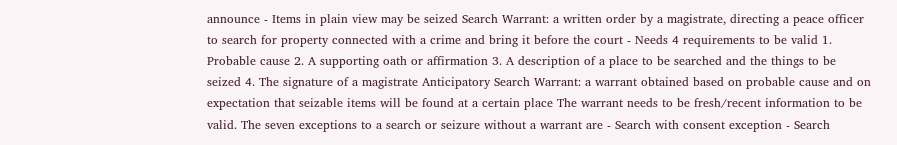announce - Items in plain view may be seized Search Warrant: a written order by a magistrate, directing a peace officer to search for property connected with a crime and bring it before the court - Needs 4 requirements to be valid 1. Probable cause 2. A supporting oath or affirmation 3. A description of a place to be searched and the things to be seized 4. The signature of a magistrate Anticipatory Search Warrant: a warrant obtained based on probable cause and on expectation that seizable items will be found at a certain place The warrant needs to be fresh/recent information to be valid. The seven exceptions to a search or seizure without a warrant are - Search with consent exception - Search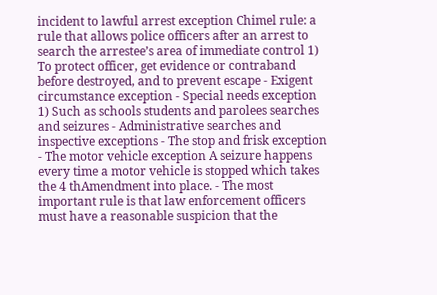incident to lawful arrest exception Chimel rule: a rule that allows police officers after an arrest to search the arrestee’s area of immediate control 1) To protect officer, get evidence or contraband before destroyed, and to prevent escape - Exigent circumstance exception - Special needs exception 1) Such as schools students and parolees searches and seizures - Administrative searches and inspective exceptions - The stop and frisk exception - The motor vehicle exception A seizure happens every time a motor vehicle is stopped which takes the 4 thAmendment into place. - The most important rule is that law enforcement officers must have a reasonable suspicion that the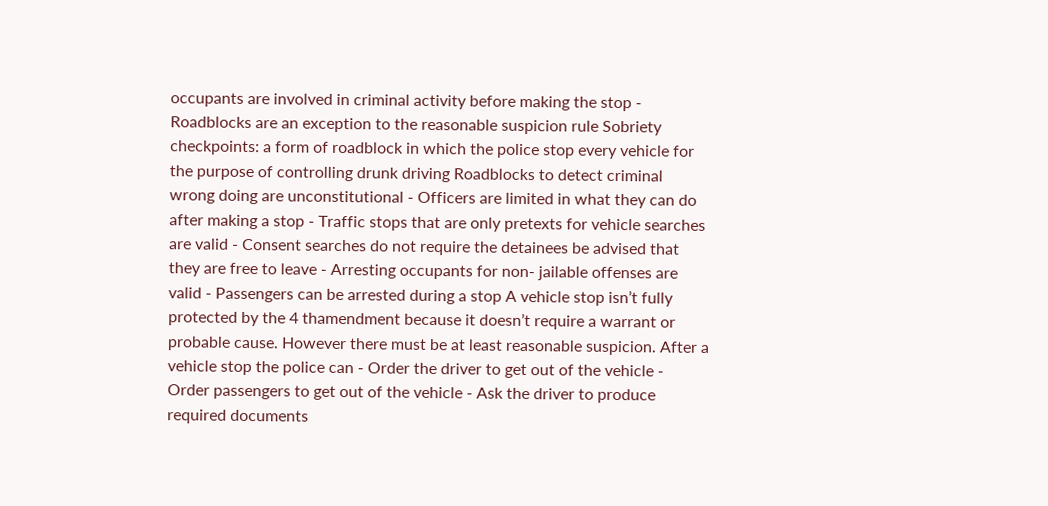occupants are involved in criminal activity before making the stop - Roadblocks are an exception to the reasonable suspicion rule Sobriety checkpoints: a form of roadblock in which the police stop every vehicle for the purpose of controlling drunk driving Roadblocks to detect criminal wrong doing are unconstitutional - Officers are limited in what they can do after making a stop - Traffic stops that are only pretexts for vehicle searches are valid - Consent searches do not require the detainees be advised that they are free to leave - Arresting occupants for non- jailable offenses are valid - Passengers can be arrested during a stop A vehicle stop isn’t fully protected by the 4 thamendment because it doesn’t require a warrant or probable cause. However there must be at least reasonable suspicion. After a vehicle stop the police can - Order the driver to get out of the vehicle - Order passengers to get out of the vehicle - Ask the driver to produce required documents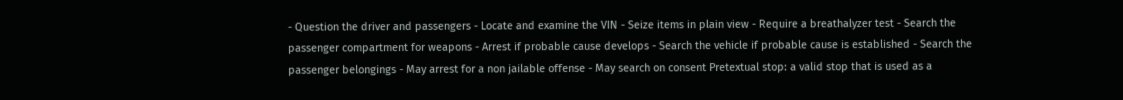- Question the driver and passengers - Locate and examine the VIN - Seize items in plain view - Require a breathalyzer test - Search the passenger compartment for weapons - Arrest if probable cause develops - Search the vehicle if probable cause is established - Search the passenger belongings - May arrest for a non jailable offense - May search on consent Pretextual stop: a valid stop that is used as a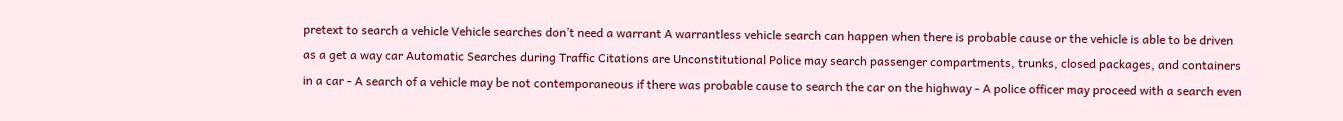pretext to search a vehicle Vehicle searches don’t need a warrant A warrantless vehicle search can happen when there is probable cause or the vehicle is able to be driven as a get a way car Automatic Searches during Traffic Citations are Unconstitutional Police may search passenger compartments, trunks, closed packages, and containers in a car - A search of a vehicle may be not contemporaneous if there was probable cause to search the car on the highway - A police officer may proceed with a search even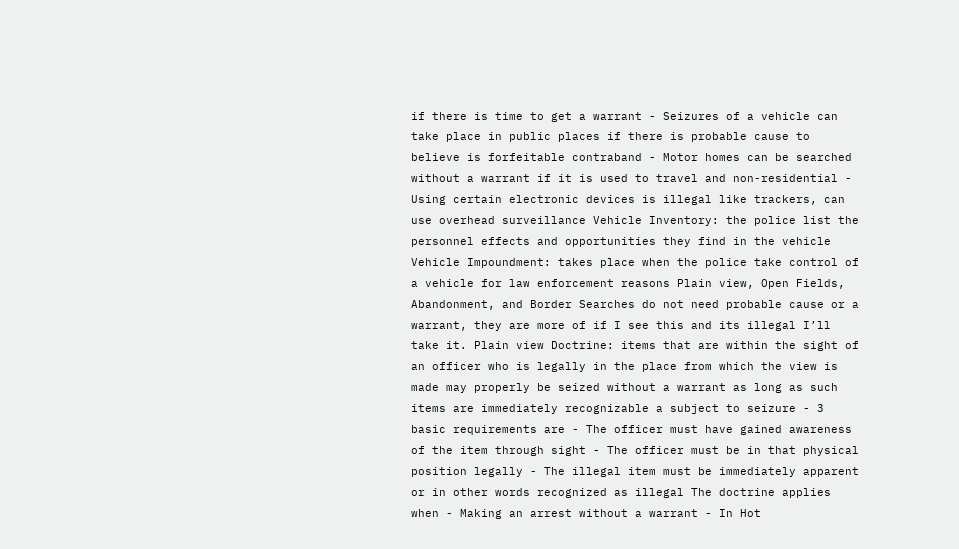if there is time to get a warrant - Seizures of a vehicle can take place in public places if there is probable cause to believe is forfeitable contraband - Motor homes can be searched without a warrant if it is used to travel and non-residential - Using certain electronic devices is illegal like trackers, can use overhead surveillance Vehicle Inventory: the police list the personnel effects and opportunities they find in the vehicle Vehicle Impoundment: takes place when the police take control of a vehicle for law enforcement reasons Plain view, Open Fields, Abandonment, and Border Searches do not need probable cause or a warrant, they are more of if I see this and its illegal I’ll take it. Plain view Doctrine: items that are within the sight of an officer who is legally in the place from which the view is made may properly be seized without a warrant as long as such items are immediately recognizable a subject to seizure - 3 basic requirements are - The officer must have gained awareness of the item through sight - The officer must be in that physical position legally - The illegal item must be immediately apparent or in other words recognized as illegal The doctrine applies when - Making an arrest without a warrant - In Hot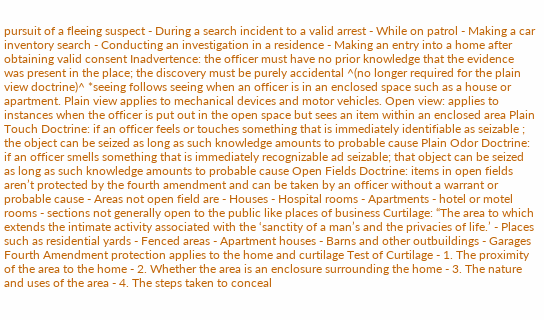pursuit of a fleeing suspect - During a search incident to a valid arrest - While on patrol - Making a car inventory search - Conducting an investigation in a residence - Making an entry into a home after obtaining valid consent Inadvertence: the officer must have no prior knowledge that the evidence was present in the place; the discovery must be purely accidental ^(no longer required for the plain view doctrine)^ *seeing follows seeing when an officer is in an enclosed space such as a house or apartment. Plain view applies to mechanical devices and motor vehicles. Open view: applies to instances when the officer is put out in the open space but sees an item within an enclosed area Plain Touch Doctrine: if an officer feels or touches something that is immediately identifiable as seizable ; the object can be seized as long as such knowledge amounts to probable cause Plain Odor Doctrine: if an officer smells something that is immediately recognizable ad seizable; that object can be seized as long as such knowledge amounts to probable cause Open Fields Doctrine: items in open fields aren’t protected by the fourth amendment and can be taken by an officer without a warrant or probable cause - Areas not open field are - Houses - Hospital rooms - Apartments - hotel or motel rooms - sections not generally open to the public like places of business Curtilage: “The area to which extends the intimate activity associated with the ‘sanctity of a man’s and the privacies of life.’ - Places such as residential yards - Fenced areas - Apartment houses - Barns and other outbuildings - Garages Fourth Amendment protection applies to the home and curtilage Test of Curtilage - 1. The proximity of the area to the home - 2. Whether the area is an enclosure surrounding the home - 3. The nature and uses of the area - 4. The steps taken to conceal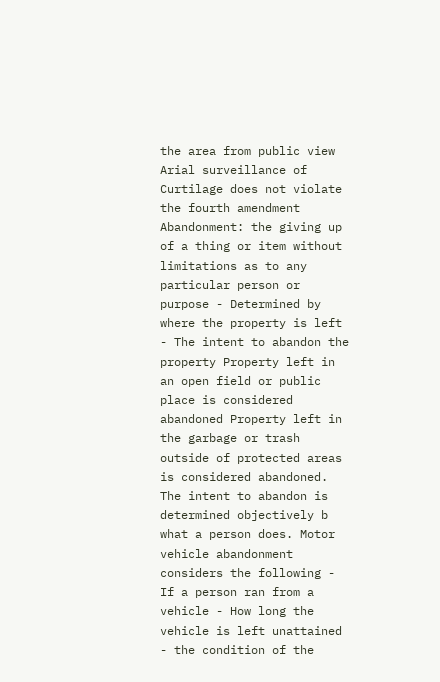the area from public view Arial surveillance of Curtilage does not violate the fourth amendment Abandonment: the giving up of a thing or item without limitations as to any particular person or purpose - Determined by where the property is left - The intent to abandon the property Property left in an open field or public place is considered abandoned Property left in the garbage or trash outside of protected areas is considered abandoned. The intent to abandon is determined objectively b what a person does. Motor vehicle abandonment considers the following - If a person ran from a vehicle - How long the vehicle is left unattained - the condition of the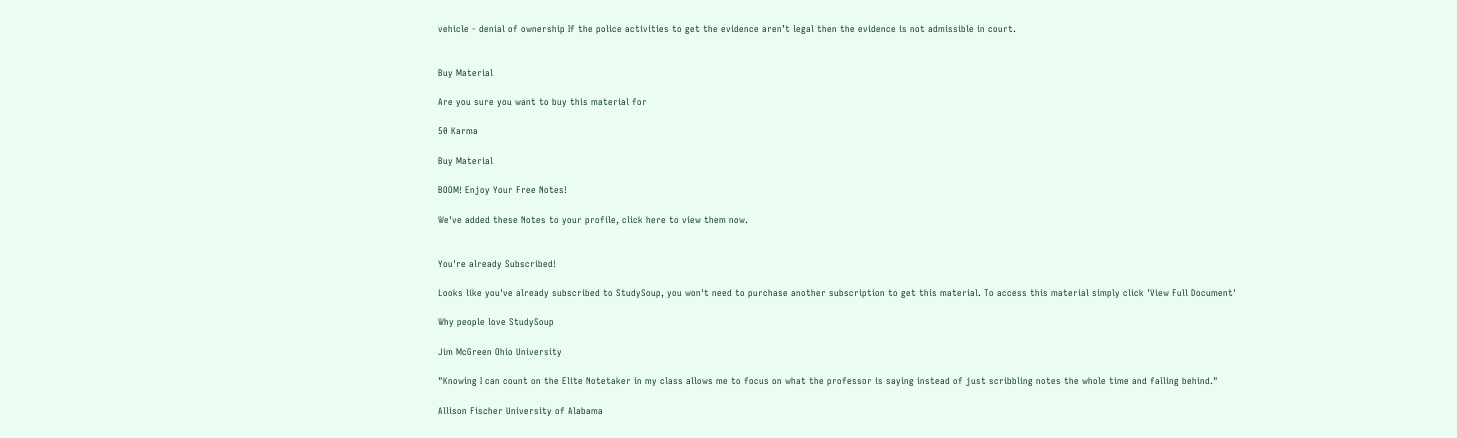vehicle - denial of ownership If the police activities to get the evidence aren’t legal then the evidence is not admissible in court.


Buy Material

Are you sure you want to buy this material for

50 Karma

Buy Material

BOOM! Enjoy Your Free Notes!

We've added these Notes to your profile, click here to view them now.


You're already Subscribed!

Looks like you've already subscribed to StudySoup, you won't need to purchase another subscription to get this material. To access this material simply click 'View Full Document'

Why people love StudySoup

Jim McGreen Ohio University

"Knowing I can count on the Elite Notetaker in my class allows me to focus on what the professor is saying instead of just scribbling notes the whole time and falling behind."

Allison Fischer University of Alabama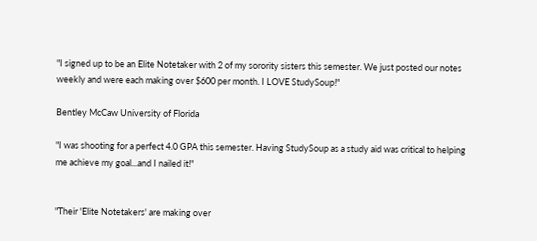"I signed up to be an Elite Notetaker with 2 of my sorority sisters this semester. We just posted our notes weekly and were each making over $600 per month. I LOVE StudySoup!"

Bentley McCaw University of Florida

"I was shooting for a perfect 4.0 GPA this semester. Having StudySoup as a study aid was critical to helping me achieve my goal...and I nailed it!"


"Their 'Elite Notetakers' are making over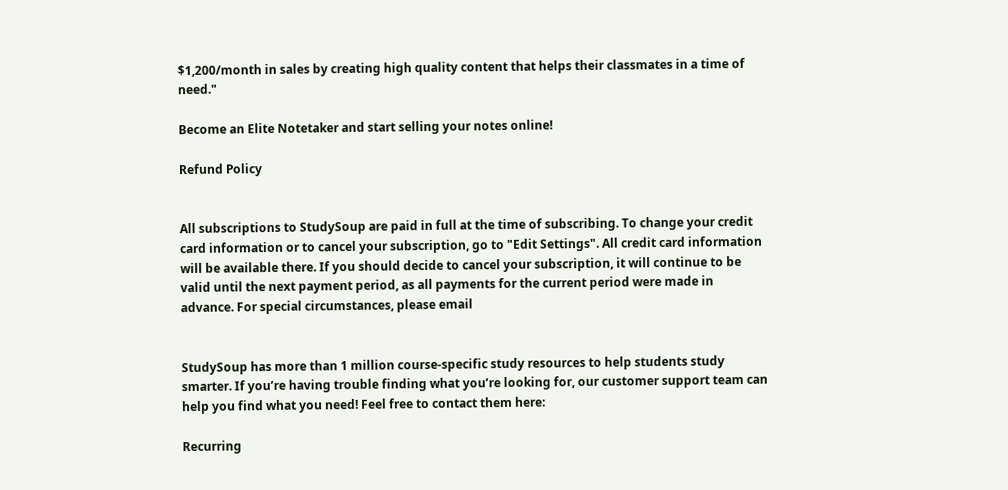$1,200/month in sales by creating high quality content that helps their classmates in a time of need."

Become an Elite Notetaker and start selling your notes online!

Refund Policy


All subscriptions to StudySoup are paid in full at the time of subscribing. To change your credit card information or to cancel your subscription, go to "Edit Settings". All credit card information will be available there. If you should decide to cancel your subscription, it will continue to be valid until the next payment period, as all payments for the current period were made in advance. For special circumstances, please email


StudySoup has more than 1 million course-specific study resources to help students study smarter. If you’re having trouble finding what you’re looking for, our customer support team can help you find what you need! Feel free to contact them here:

Recurring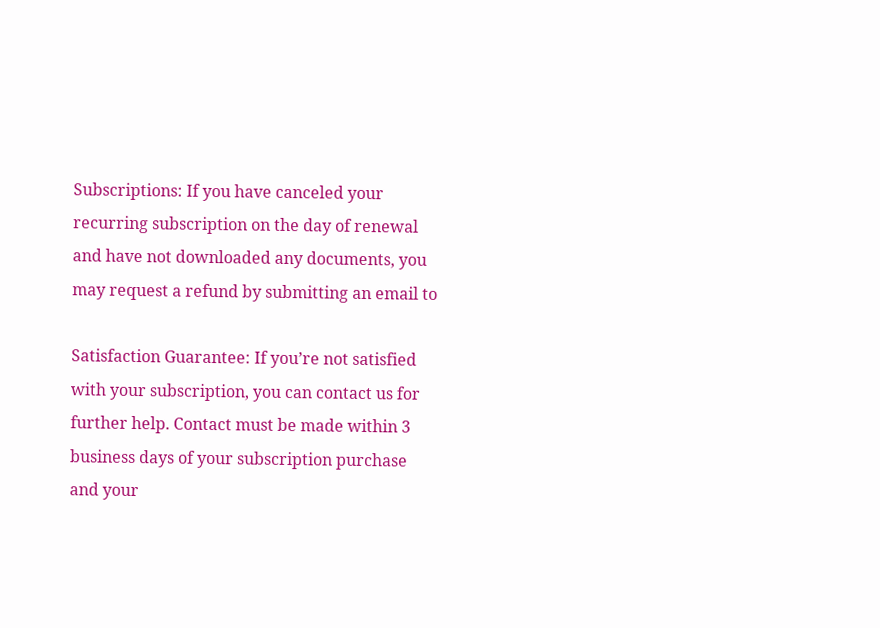Subscriptions: If you have canceled your recurring subscription on the day of renewal and have not downloaded any documents, you may request a refund by submitting an email to

Satisfaction Guarantee: If you’re not satisfied with your subscription, you can contact us for further help. Contact must be made within 3 business days of your subscription purchase and your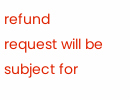refund request will be subject for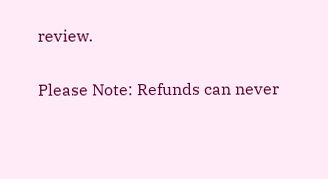review.

Please Note: Refunds can never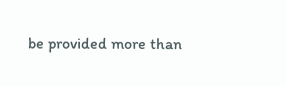be provided more than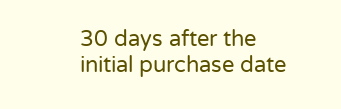30 days after the initial purchase date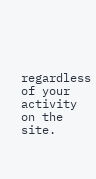regardless of your activity on the site.